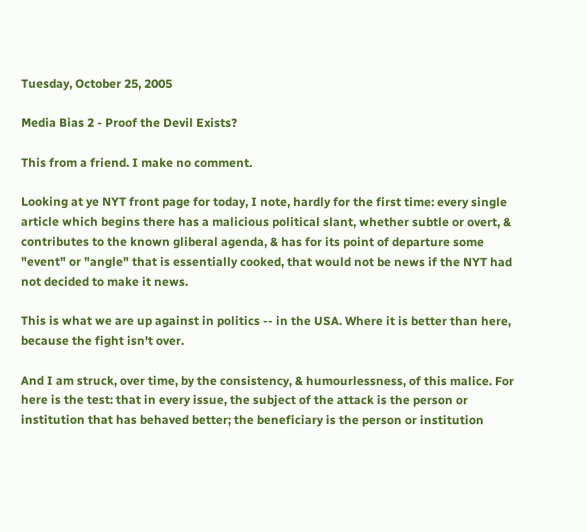Tuesday, October 25, 2005

Media Bias 2 - Proof the Devil Exists?

This from a friend. I make no comment.

Looking at ye NYT front page for today, I note, hardly for the first time: every single article which begins there has a malicious political slant, whether subtle or overt, & contributes to the known gliberal agenda, & has for its point of departure some "event" or "angle" that is essentially cooked, that would not be news if the NYT had not decided to make it news.

This is what we are up against in politics -- in the USA. Where it is better than here, because the fight isn't over.

And I am struck, over time, by the consistency, & humourlessness, of this malice. For here is the test: that in every issue, the subject of the attack is the person or institution that has behaved better; the beneficiary is the person or institution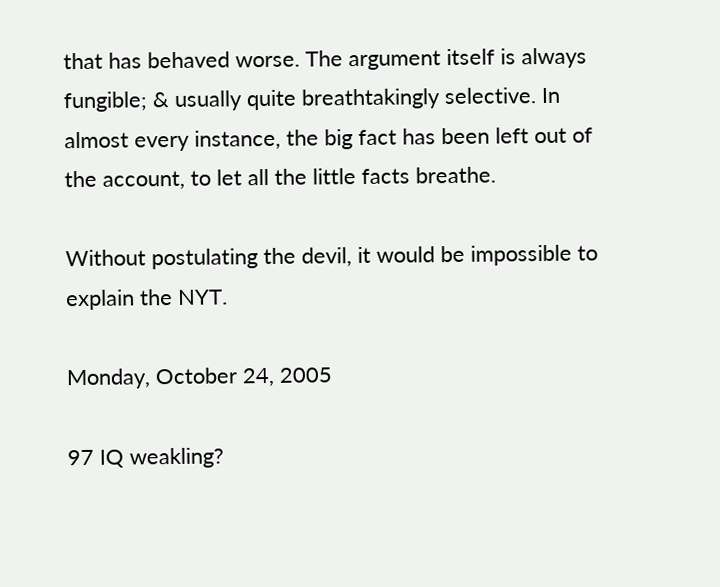that has behaved worse. The argument itself is always fungible; & usually quite breathtakingly selective. In almost every instance, the big fact has been left out of the account, to let all the little facts breathe.

Without postulating the devil, it would be impossible to explain the NYT.

Monday, October 24, 2005

97 IQ weakling?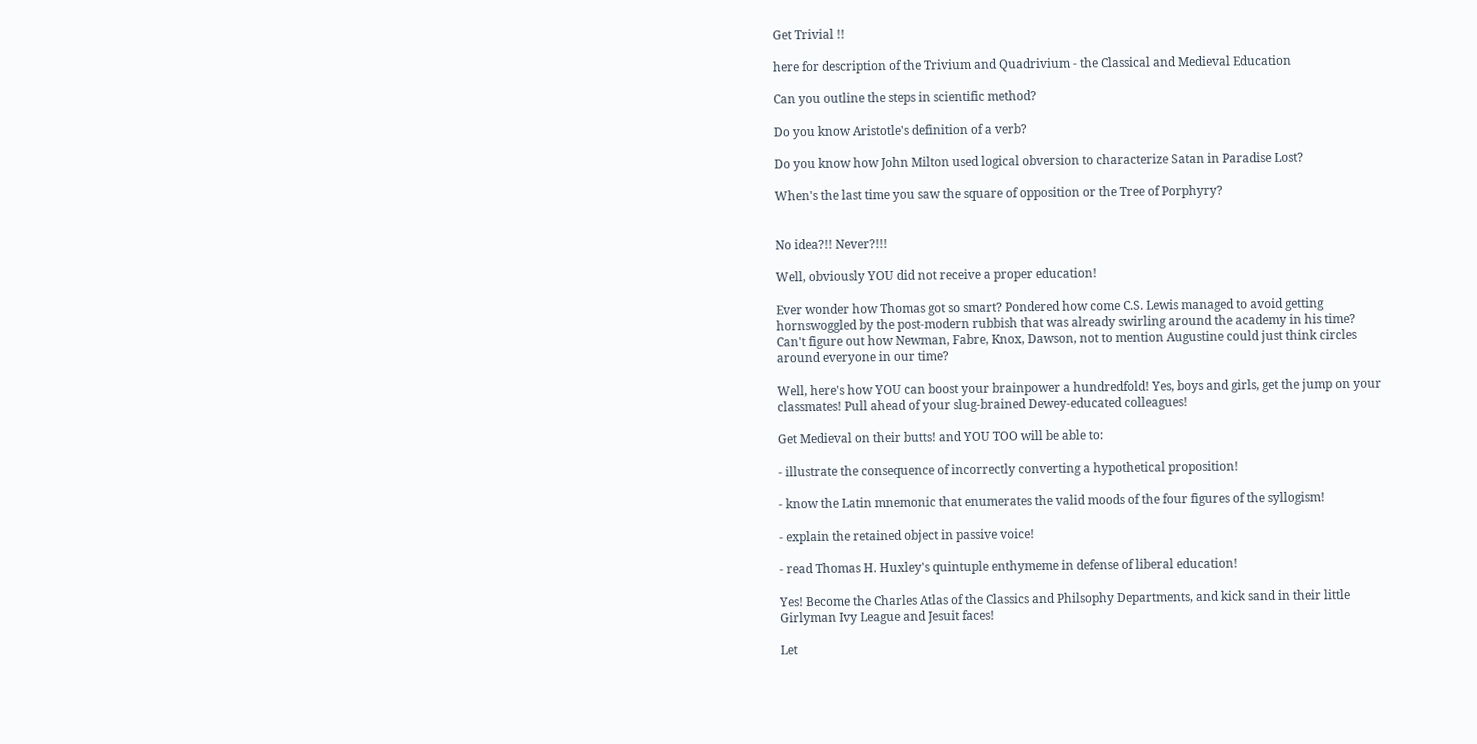Get Trivial !!

here for description of the Trivium and Quadrivium - the Classical and Medieval Education

Can you outline the steps in scientific method?

Do you know Aristotle's definition of a verb?

Do you know how John Milton used logical obversion to characterize Satan in Paradise Lost?

When's the last time you saw the square of opposition or the Tree of Porphyry?


No idea?!! Never?!!!

Well, obviously YOU did not receive a proper education!

Ever wonder how Thomas got so smart? Pondered how come C.S. Lewis managed to avoid getting hornswoggled by the post-modern rubbish that was already swirling around the academy in his time? Can't figure out how Newman, Fabre, Knox, Dawson, not to mention Augustine could just think circles around everyone in our time?

Well, here's how YOU can boost your brainpower a hundredfold! Yes, boys and girls, get the jump on your classmates! Pull ahead of your slug-brained Dewey-educated colleagues!

Get Medieval on their butts! and YOU TOO will be able to:

- illustrate the consequence of incorrectly converting a hypothetical proposition!

- know the Latin mnemonic that enumerates the valid moods of the four figures of the syllogism!

- explain the retained object in passive voice!

- read Thomas H. Huxley's quintuple enthymeme in defense of liberal education!

Yes! Become the Charles Atlas of the Classics and Philsophy Departments, and kick sand in their little Girlyman Ivy League and Jesuit faces!

Let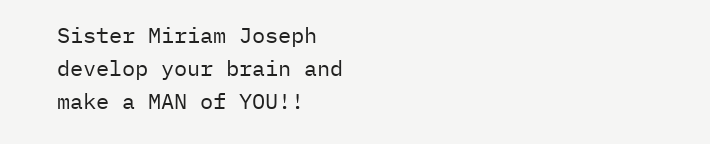Sister Miriam Joseph develop your brain and make a MAN of YOU!!